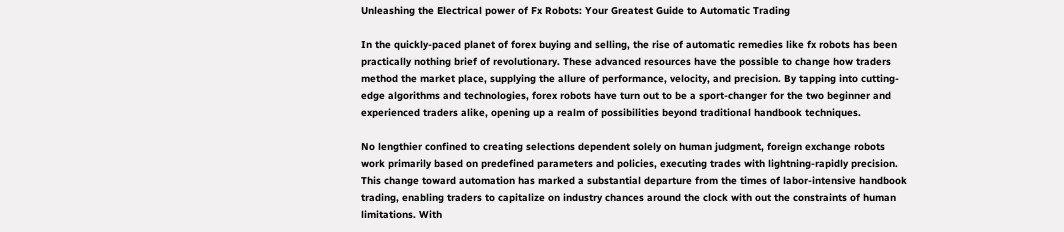Unleashing the Electrical power of Fx Robots: Your Greatest Guide to Automatic Trading

In the quickly-paced planet of forex buying and selling, the rise of automatic remedies like fx robots has been practically nothing brief of revolutionary. These advanced resources have the possible to change how traders method the market place, supplying the allure of performance, velocity, and precision. By tapping into cutting-edge algorithms and technologies, forex robots have turn out to be a sport-changer for the two beginner and experienced traders alike, opening up a realm of possibilities beyond traditional handbook techniques.

No lengthier confined to creating selections dependent solely on human judgment, foreign exchange robots work primarily based on predefined parameters and policies, executing trades with lightning-rapidly precision. This change toward automation has marked a substantial departure from the times of labor-intensive handbook trading, enabling traders to capitalize on industry chances around the clock with out the constraints of human limitations. With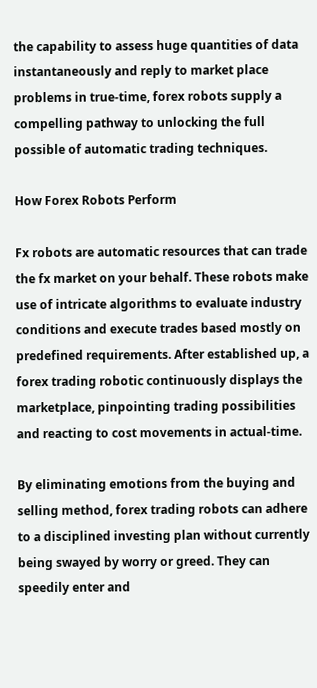the capability to assess huge quantities of data instantaneously and reply to market place problems in true-time, forex robots supply a compelling pathway to unlocking the full possible of automatic trading techniques.

How Forex Robots Perform

Fx robots are automatic resources that can trade the fx market on your behalf. These robots make use of intricate algorithms to evaluate industry conditions and execute trades based mostly on predefined requirements. After established up, a forex trading robotic continuously displays the marketplace, pinpointing trading possibilities and reacting to cost movements in actual-time.

By eliminating emotions from the buying and selling method, forex trading robots can adhere to a disciplined investing plan without currently being swayed by worry or greed. They can speedily enter and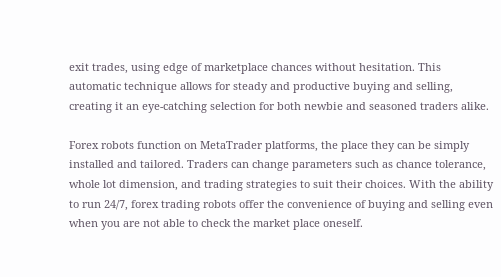exit trades, using edge of marketplace chances without hesitation. This automatic technique allows for steady and productive buying and selling, creating it an eye-catching selection for both newbie and seasoned traders alike.

Forex robots function on MetaTrader platforms, the place they can be simply installed and tailored. Traders can change parameters such as chance tolerance, whole lot dimension, and trading strategies to suit their choices. With the ability to run 24/7, forex trading robots offer the convenience of buying and selling even when you are not able to check the market place oneself.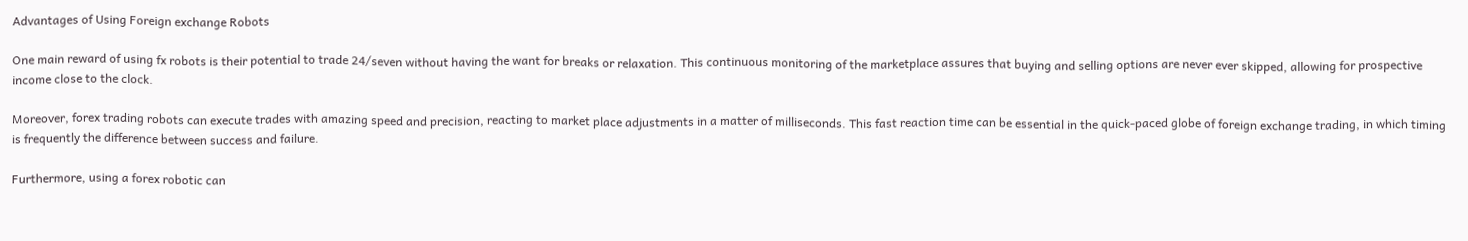Advantages of Using Foreign exchange Robots

One main reward of using fx robots is their potential to trade 24/seven without having the want for breaks or relaxation. This continuous monitoring of the marketplace assures that buying and selling options are never ever skipped, allowing for prospective income close to the clock.

Moreover, forex trading robots can execute trades with amazing speed and precision, reacting to market place adjustments in a matter of milliseconds. This fast reaction time can be essential in the quick-paced globe of foreign exchange trading, in which timing is frequently the difference between success and failure.

Furthermore, using a forex robotic can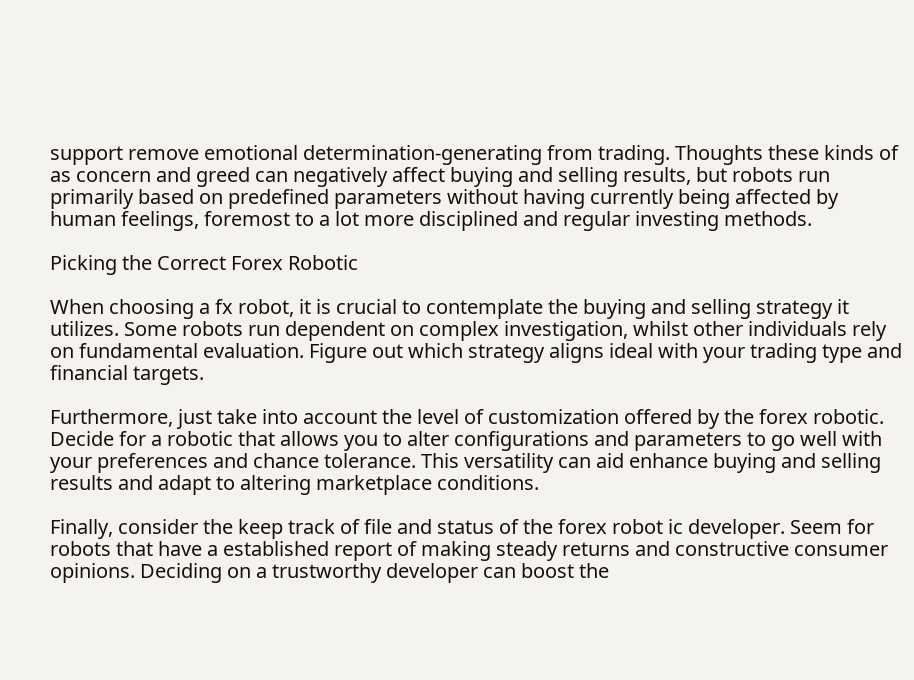support remove emotional determination-generating from trading. Thoughts these kinds of as concern and greed can negatively affect buying and selling results, but robots run primarily based on predefined parameters without having currently being affected by human feelings, foremost to a lot more disciplined and regular investing methods.

Picking the Correct Forex Robotic

When choosing a fx robot, it is crucial to contemplate the buying and selling strategy it utilizes. Some robots run dependent on complex investigation, whilst other individuals rely on fundamental evaluation. Figure out which strategy aligns ideal with your trading type and financial targets.

Furthermore, just take into account the level of customization offered by the forex robotic. Decide for a robotic that allows you to alter configurations and parameters to go well with your preferences and chance tolerance. This versatility can aid enhance buying and selling results and adapt to altering marketplace conditions.

Finally, consider the keep track of file and status of the forex robot ic developer. Seem for robots that have a established report of making steady returns and constructive consumer opinions. Deciding on a trustworthy developer can boost the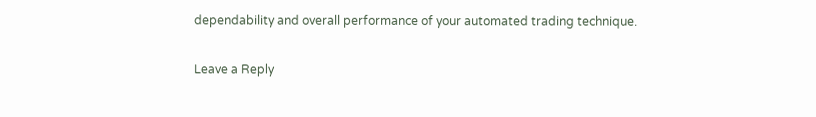dependability and overall performance of your automated trading technique.

Leave a Reply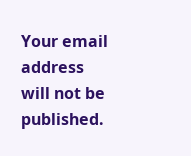Your email address will not be published.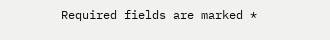Required fields are marked *